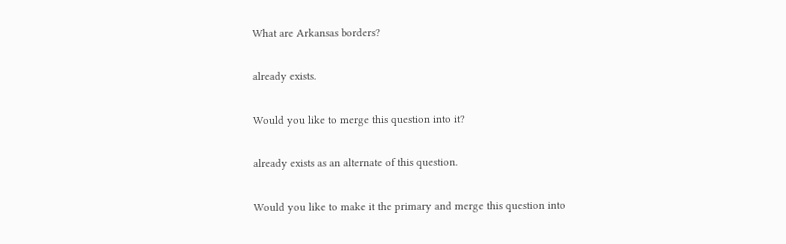What are Arkansas borders?

already exists.

Would you like to merge this question into it?

already exists as an alternate of this question.

Would you like to make it the primary and merge this question into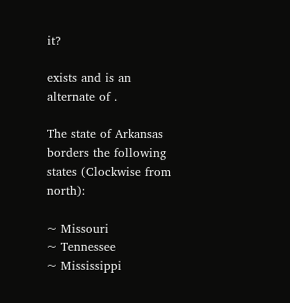it?

exists and is an alternate of .

The state of Arkansas borders the following states (Clockwise from north):

~ Missouri
~ Tennessee
~ Mississippi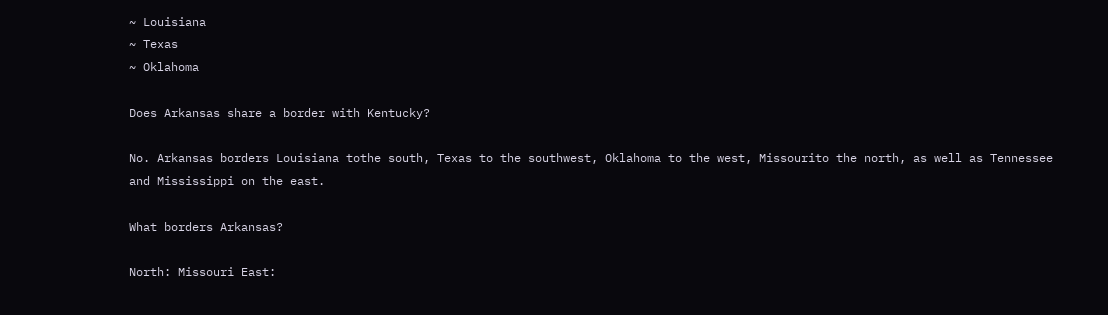~ Louisiana
~ Texas
~ Oklahoma

Does Arkansas share a border with Kentucky?

No. Arkansas borders Louisiana tothe south, Texas to the southwest, Oklahoma to the west, Missourito the north, as well as Tennessee and Mississippi on the east.

What borders Arkansas?

North: Missouri East: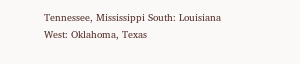Tennessee, Mississippi South: Louisiana West: Oklahoma, Texas